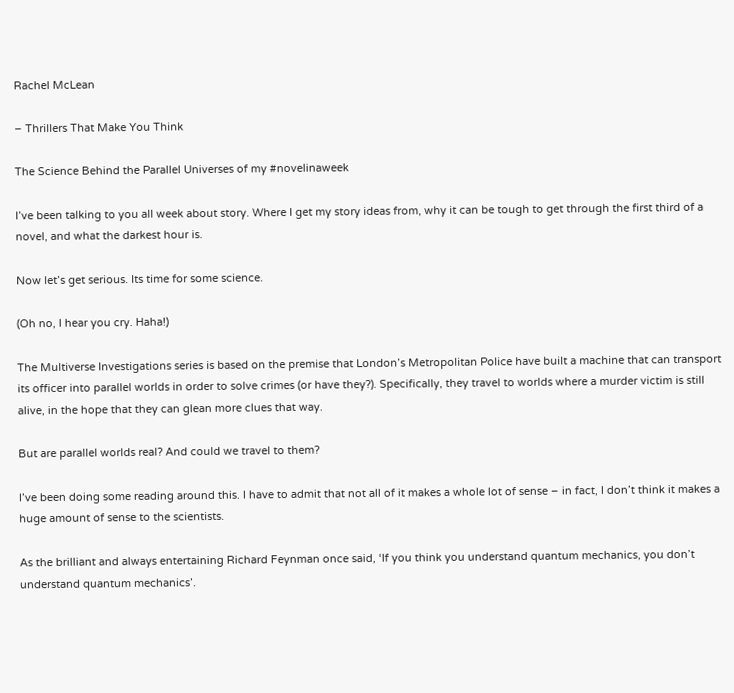Rachel McLean

– Thrillers That Make You Think

The Science Behind the Parallel Universes of my #novelinaweek

I’ve been talking to you all week about story. Where I get my story ideas from, why it can be tough to get through the first third of a novel, and what the darkest hour is.

Now let’s get serious. Its time for some science.

(Oh no, I hear you cry. Haha!)

The Multiverse Investigations series is based on the premise that London’s Metropolitan Police have built a machine that can transport its officer into parallel worlds in order to solve crimes (or have they?). Specifically, they travel to worlds where a murder victim is still alive, in the hope that they can glean more clues that way.

But are parallel worlds real? And could we travel to them?

I’ve been doing some reading around this. I have to admit that not all of it makes a whole lot of sense – in fact, I don’t think it makes a huge amount of sense to the scientists.

As the brilliant and always entertaining Richard Feynman once said, ‘If you think you understand quantum mechanics, you don’t understand quantum mechanics’.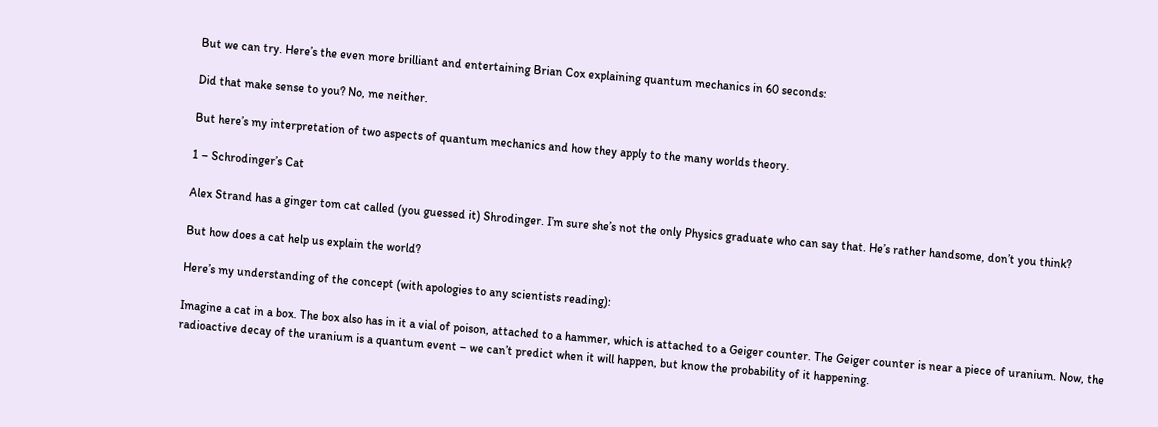But we can try. Here’s the even more brilliant and entertaining Brian Cox explaining quantum mechanics in 60 seconds:

Did that make sense to you? No, me neither.

But here’s my interpretation of two aspects of quantum mechanics and how they apply to the many worlds theory.

1 – Schrodinger’s Cat

Alex Strand has a ginger tom cat called (you guessed it) Shrodinger. I’m sure she’s not the only Physics graduate who can say that. He’s rather handsome, don’t you think?

But how does a cat help us explain the world?

Here’s my understanding of the concept (with apologies to any scientists reading):

Imagine a cat in a box. The box also has in it a vial of poison, attached to a hammer, which is attached to a Geiger counter. The Geiger counter is near a piece of uranium. Now, the radioactive decay of the uranium is a quantum event – we can’t predict when it will happen, but know the probability of it happening.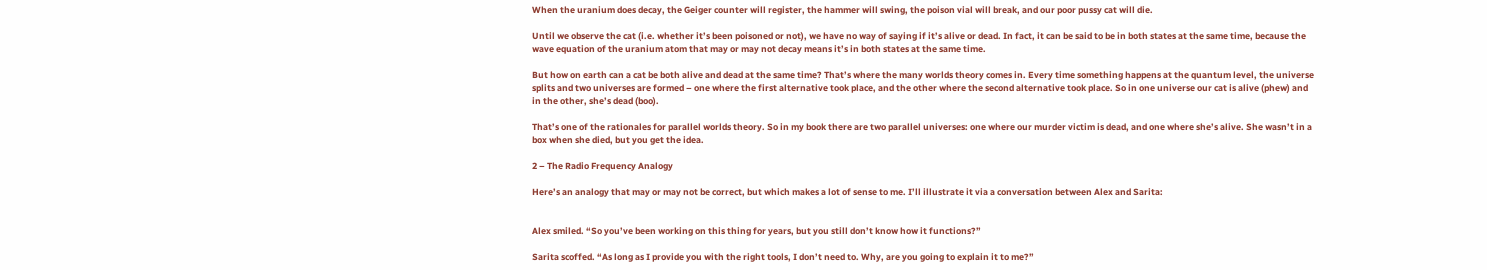When the uranium does decay, the Geiger counter will register, the hammer will swing, the poison vial will break, and our poor pussy cat will die.

Until we observe the cat (i.e. whether it’s been poisoned or not), we have no way of saying if it’s alive or dead. In fact, it can be said to be in both states at the same time, because the wave equation of the uranium atom that may or may not decay means it’s in both states at the same time.

But how on earth can a cat be both alive and dead at the same time? That’s where the many worlds theory comes in. Every time something happens at the quantum level, the universe splits and two universes are formed – one where the first alternative took place, and the other where the second alternative took place. So in one universe our cat is alive (phew) and in the other, she’s dead (boo).

That’s one of the rationales for parallel worlds theory. So in my book there are two parallel universes: one where our murder victim is dead, and one where she’s alive. She wasn’t in a box when she died, but you get the idea.

2 – The Radio Frequency Analogy

Here’s an analogy that may or may not be correct, but which makes a lot of sense to me. I’ll illustrate it via a conversation between Alex and Sarita:


Alex smiled. “So you’ve been working on this thing for years, but you still don’t know how it functions?”

Sarita scoffed. “As long as I provide you with the right tools, I don’t need to. Why, are you going to explain it to me?”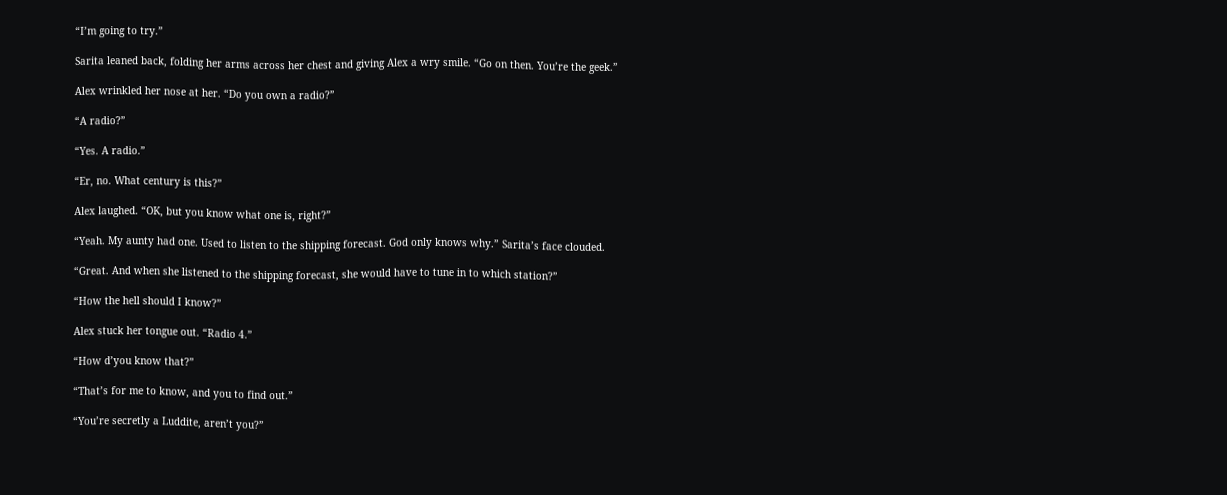“I’m going to try.”

Sarita leaned back, folding her arms across her chest and giving Alex a wry smile. “Go on then. You’re the geek.”

Alex wrinkled her nose at her. “Do you own a radio?”

“A radio?”

“Yes. A radio.”

“Er, no. What century is this?”

Alex laughed. “OK, but you know what one is, right?”

“Yeah. My aunty had one. Used to listen to the shipping forecast. God only knows why.” Sarita’s face clouded.

“Great. And when she listened to the shipping forecast, she would have to tune in to which station?”

“How the hell should I know?”

Alex stuck her tongue out. “Radio 4.”

“How d’you know that?”

“That’s for me to know, and you to find out.”

“You’re secretly a Luddite, aren’t you?”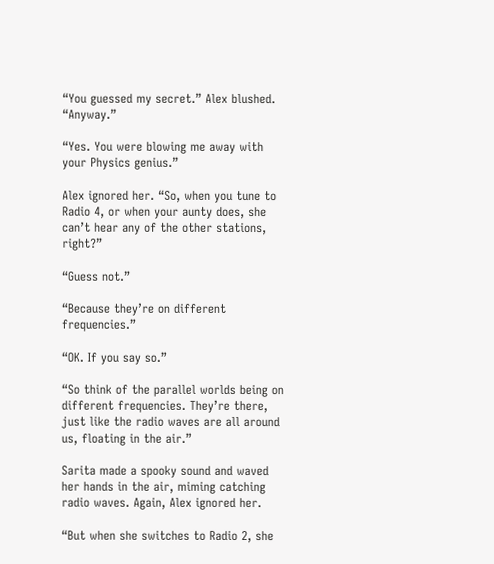“You guessed my secret.” Alex blushed. “Anyway.”

“Yes. You were blowing me away with your Physics genius.”

Alex ignored her. “So, when you tune to Radio 4, or when your aunty does, she can’t hear any of the other stations, right?”

“Guess not.”

“Because they’re on different frequencies.”

“OK. If you say so.”

“So think of the parallel worlds being on different frequencies. They’re there, just like the radio waves are all around us, floating in the air.”

Sarita made a spooky sound and waved her hands in the air, miming catching radio waves. Again, Alex ignored her.

“But when she switches to Radio 2, she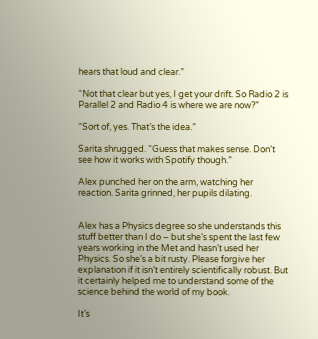hears that loud and clear.”

“Not that clear but yes, I get your drift. So Radio 2 is Parallel 2 and Radio 4 is where we are now?”

“Sort of, yes. That’s the idea.”

Sarita shrugged. “Guess that makes sense. Don’t see how it works with Spotify though.”

Alex punched her on the arm, watching her reaction. Sarita grinned, her pupils dilating.


Alex has a Physics degree so she understands this stuff better than I do – but she’s spent the last few years working in the Met and hasn’t used her Physics. So she’s a bit rusty. Please forgive her explanation if it isn’t entirely scientifically robust. But it certainly helped me to understand some of the science behind the world of my book.

It’s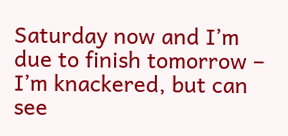Saturday now and I’m due to finish tomorrow – I’m knackered, but can see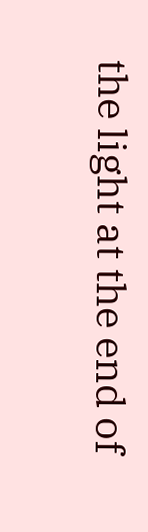the light at the end of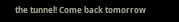the tunnel! Come back tomorrow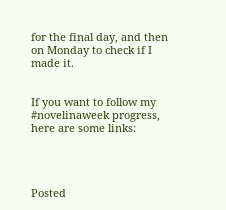for the final day, and then on Monday to check if I made it.


If you want to follow my #novelinaweek progress, here are some links:




Posted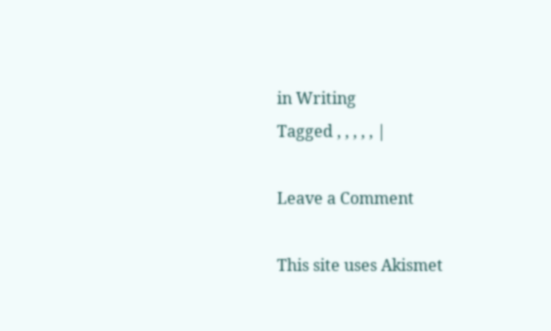in Writing
Tagged , , , , , |

Leave a Comment

This site uses Akismet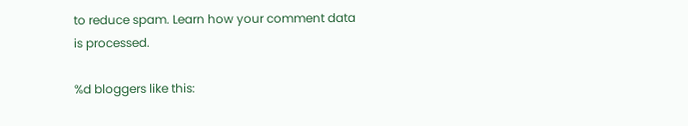to reduce spam. Learn how your comment data is processed.

%d bloggers like this: